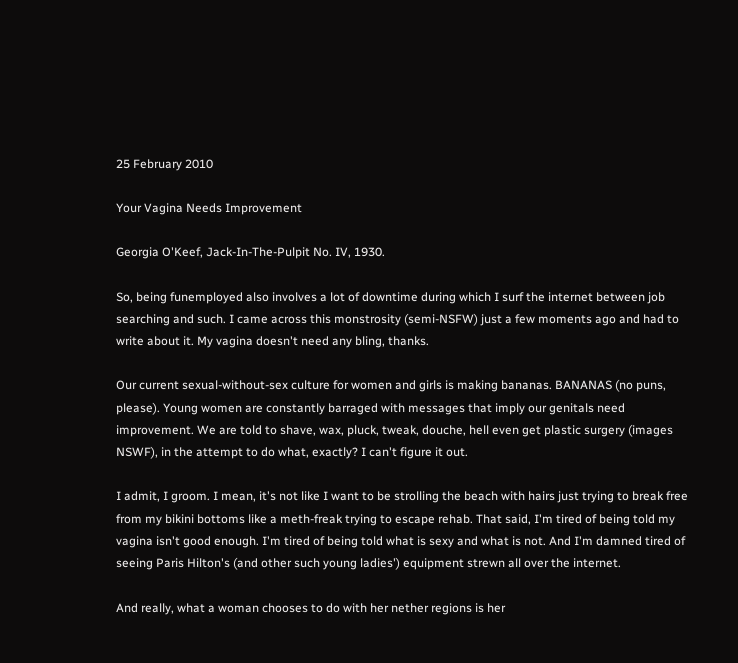25 February 2010

Your Vagina Needs Improvement

Georgia O'Keef, Jack-In-The-Pulpit No. IV, 1930.

So, being funemployed also involves a lot of downtime during which I surf the internet between job searching and such. I came across this monstrosity (semi-NSFW) just a few moments ago and had to write about it. My vagina doesn't need any bling, thanks.

Our current sexual-without-sex culture for women and girls is making bananas. BANANAS (no puns, please). Young women are constantly barraged with messages that imply our genitals need improvement. We are told to shave, wax, pluck, tweak, douche, hell even get plastic surgery (images NSWF), in the attempt to do what, exactly? I can't figure it out.

I admit, I groom. I mean, it's not like I want to be strolling the beach with hairs just trying to break free from my bikini bottoms like a meth-freak trying to escape rehab. That said, I'm tired of being told my vagina isn't good enough. I'm tired of being told what is sexy and what is not. And I'm damned tired of seeing Paris Hilton's (and other such young ladies') equipment strewn all over the internet.

And really, what a woman chooses to do with her nether regions is her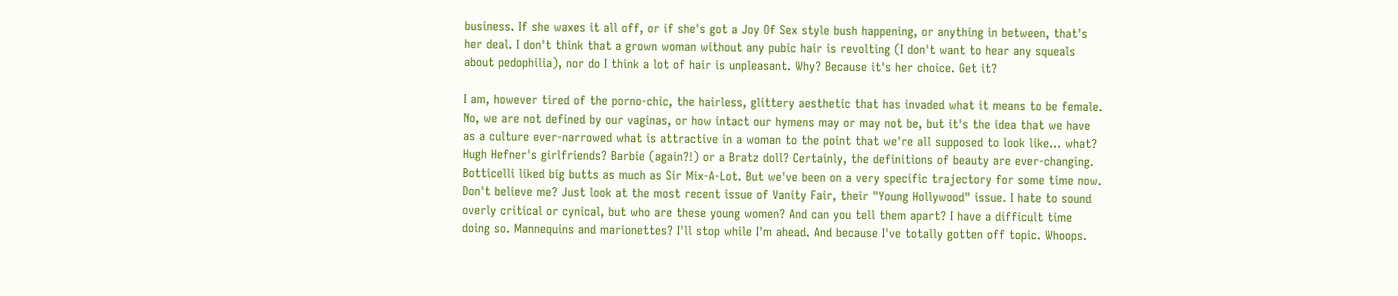business. If she waxes it all off, or if she's got a Joy Of Sex style bush happening, or anything in between, that's her deal. I don't think that a grown woman without any pubic hair is revolting (I don't want to hear any squeals about pedophilia), nor do I think a lot of hair is unpleasant. Why? Because it's her choice. Get it?

I am, however tired of the porno-chic, the hairless, glittery aesthetic that has invaded what it means to be female. No, we are not defined by our vaginas, or how intact our hymens may or may not be, but it's the idea that we have as a culture ever-narrowed what is attractive in a woman to the point that we're all supposed to look like... what? Hugh Hefner's girlfriends? Barbie (again?!) or a Bratz doll? Certainly, the definitions of beauty are ever-changing. Botticelli liked big butts as much as Sir Mix-A-Lot. But we've been on a very specific trajectory for some time now. Don't believe me? Just look at the most recent issue of Vanity Fair, their "Young Hollywood" issue. I hate to sound overly critical or cynical, but who are these young women? And can you tell them apart? I have a difficult time doing so. Mannequins and marionettes? I'll stop while I'm ahead. And because I've totally gotten off topic. Whoops.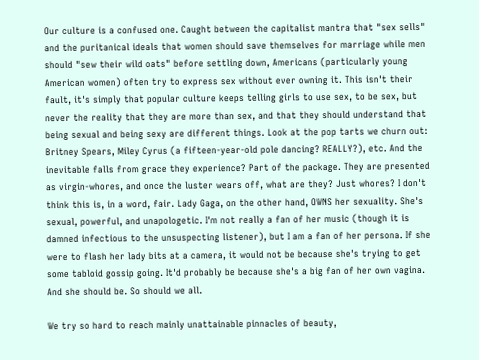Our culture is a confused one. Caught between the capitalist mantra that "sex sells" and the puritanical ideals that women should save themselves for marriage while men should "sew their wild oats" before settling down, Americans (particularly young American women) often try to express sex without ever owning it. This isn't their fault, it's simply that popular culture keeps telling girls to use sex, to be sex, but never the reality that they are more than sex, and that they should understand that being sexual and being sexy are different things. Look at the pop tarts we churn out: Britney Spears, Miley Cyrus (a fifteen-year-old pole dancing? REALLY?), etc. And the inevitable falls from grace they experience? Part of the package. They are presented as virgin-whores, and once the luster wears off, what are they? Just whores? I don't think this is, in a word, fair. Lady Gaga, on the other hand, OWNS her sexuality. She's sexual, powerful, and unapologetic. I'm not really a fan of her music (though it is damned infectious to the unsuspecting listener), but I am a fan of her persona. If she were to flash her lady bits at a camera, it would not be because she's trying to get some tabloid gossip going. It'd probably be because she's a big fan of her own vagina. And she should be. So should we all.

We try so hard to reach mainly unattainable pinnacles of beauty,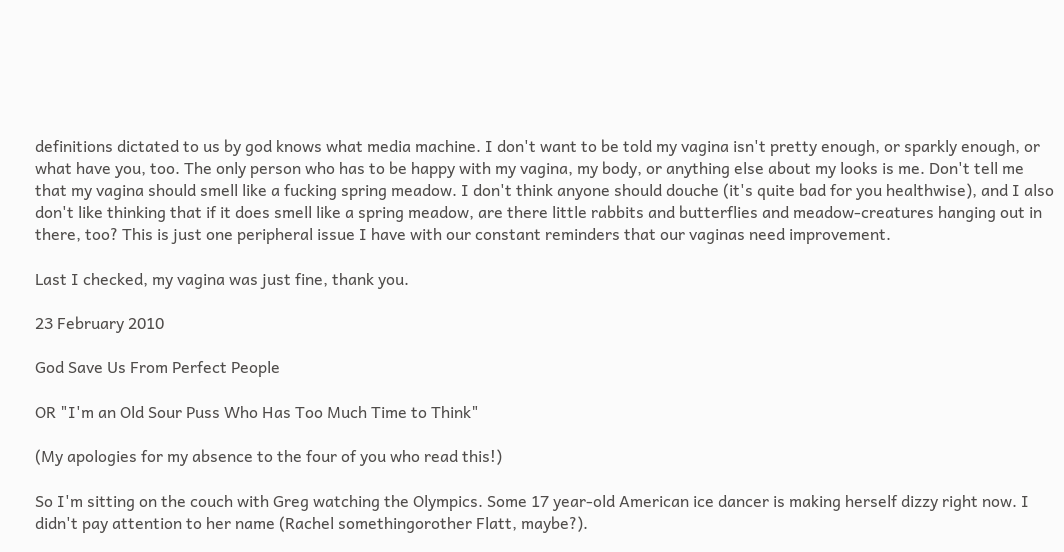definitions dictated to us by god knows what media machine. I don't want to be told my vagina isn't pretty enough, or sparkly enough, or what have you, too. The only person who has to be happy with my vagina, my body, or anything else about my looks is me. Don't tell me that my vagina should smell like a fucking spring meadow. I don't think anyone should douche (it's quite bad for you healthwise), and I also don't like thinking that if it does smell like a spring meadow, are there little rabbits and butterflies and meadow-creatures hanging out in there, too? This is just one peripheral issue I have with our constant reminders that our vaginas need improvement.

Last I checked, my vagina was just fine, thank you.

23 February 2010

God Save Us From Perfect People

OR "I'm an Old Sour Puss Who Has Too Much Time to Think"

(My apologies for my absence to the four of you who read this!)

So I'm sitting on the couch with Greg watching the Olympics. Some 17 year-old American ice dancer is making herself dizzy right now. I didn't pay attention to her name (Rachel somethingorother Flatt, maybe?).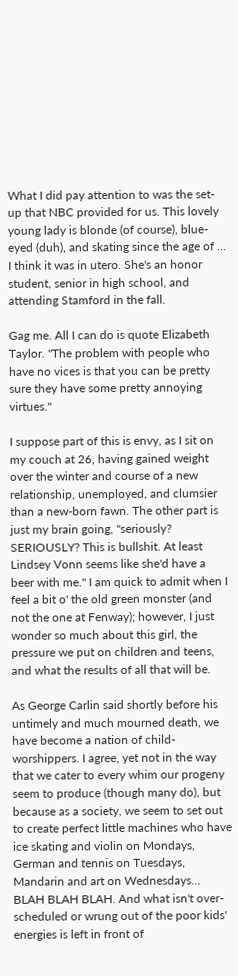What I did pay attention to was the set-up that NBC provided for us. This lovely young lady is blonde (of course), blue-eyed (duh), and skating since the age of ... I think it was in utero. She's an honor student, senior in high school, and attending Stamford in the fall.

Gag me. All I can do is quote Elizabeth Taylor. "The problem with people who have no vices is that you can be pretty sure they have some pretty annoying virtues."

I suppose part of this is envy, as I sit on my couch at 26, having gained weight over the winter and course of a new relationship, unemployed, and clumsier than a new-born fawn. The other part is just my brain going, "seriously? SERIOUSLY? This is bullshit. At least Lindsey Vonn seems like she'd have a beer with me." I am quick to admit when I feel a bit o' the old green monster (and not the one at Fenway); however, I just wonder so much about this girl, the pressure we put on children and teens, and what the results of all that will be.

As George Carlin said shortly before his untimely and much mourned death, we have become a nation of child-worshippers. I agree, yet not in the way that we cater to every whim our progeny seem to produce (though many do), but because as a society, we seem to set out to create perfect little machines who have ice skating and violin on Mondays, German and tennis on Tuesdays, Mandarin and art on Wednesdays... BLAH BLAH BLAH. And what isn't over-scheduled or wrung out of the poor kids' energies is left in front of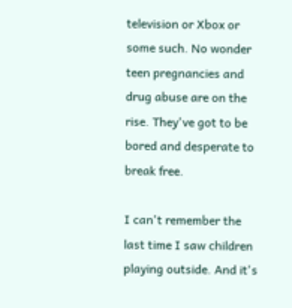television or Xbox or some such. No wonder teen pregnancies and drug abuse are on the rise. They've got to be bored and desperate to break free.

I can't remember the last time I saw children playing outside. And it's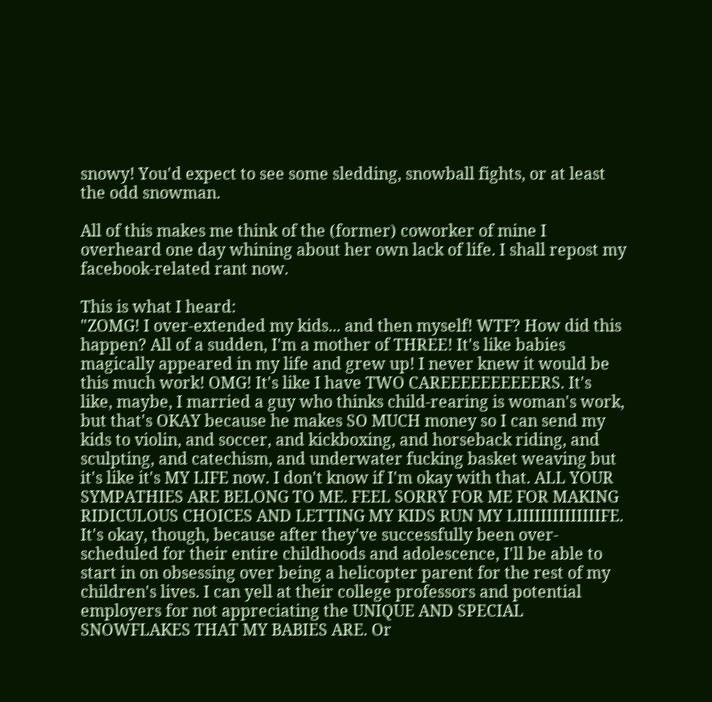snowy! You'd expect to see some sledding, snowball fights, or at least the odd snowman.

All of this makes me think of the (former) coworker of mine I overheard one day whining about her own lack of life. I shall repost my facebook-related rant now.

This is what I heard:
"ZOMG! I over-extended my kids... and then myself! WTF? How did this happen? All of a sudden, I'm a mother of THREE! It's like babies magically appeared in my life and grew up! I never knew it would be this much work! OMG! It's like I have TWO CAREEEEEEEEEERS. It's like, maybe, I married a guy who thinks child-rearing is woman's work, but that's OKAY because he makes SO MUCH money so I can send my kids to violin, and soccer, and kickboxing, and horseback riding, and sculpting, and catechism, and underwater fucking basket weaving but it's like it's MY LIFE now. I don't know if I'm okay with that. ALL YOUR SYMPATHIES ARE BELONG TO ME. FEEL SORRY FOR ME FOR MAKING RIDICULOUS CHOICES AND LETTING MY KIDS RUN MY LIIIIIIIIIIIIIIFE.
It's okay, though, because after they've successfully been over-scheduled for their entire childhoods and adolescence, I'll be able to start in on obsessing over being a helicopter parent for the rest of my children's lives. I can yell at their college professors and potential employers for not appreciating the UNIQUE AND SPECIAL SNOWFLAKES THAT MY BABIES ARE. Or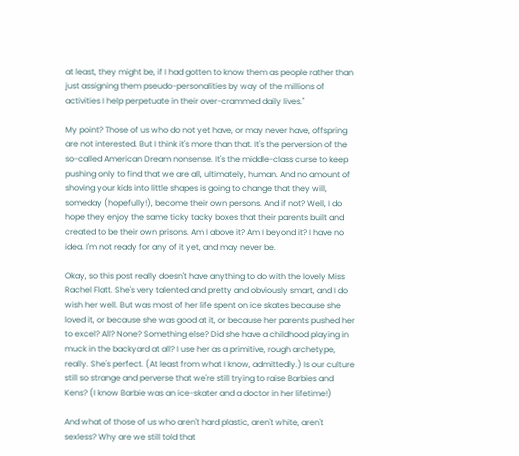at least, they might be, if I had gotten to know them as people rather than just assigning them pseudo-personalities by way of the millions of activities I help perpetuate in their over-crammed daily lives."

My point? Those of us who do not yet have, or may never have, offspring are not interested. But I think it's more than that. It's the perversion of the so-called American Dream nonsense. It's the middle-class curse to keep pushing only to find that we are all, ultimately, human. And no amount of shoving your kids into little shapes is going to change that they will, someday (hopefully!), become their own persons. And if not? Well, I do hope they enjoy the same ticky tacky boxes that their parents built and created to be their own prisons. Am I above it? Am I beyond it? I have no idea. I'm not ready for any of it yet, and may never be.

Okay, so this post really doesn't have anything to do with the lovely Miss Rachel Flatt. She's very talented and pretty and obviously smart, and I do wish her well. But was most of her life spent on ice skates because she loved it, or because she was good at it, or because her parents pushed her to excel? All? None? Something else? Did she have a childhood playing in muck in the backyard at all? I use her as a primitive, rough archetype, really. She's perfect. (At least from what I know, admittedly.) Is our culture still so strange and perverse that we're still trying to raise Barbies and Kens? (I know Barbie was an ice-skater and a doctor in her lifetime!)

And what of those of us who aren't hard plastic, aren't white, aren't sexless? Why are we still told that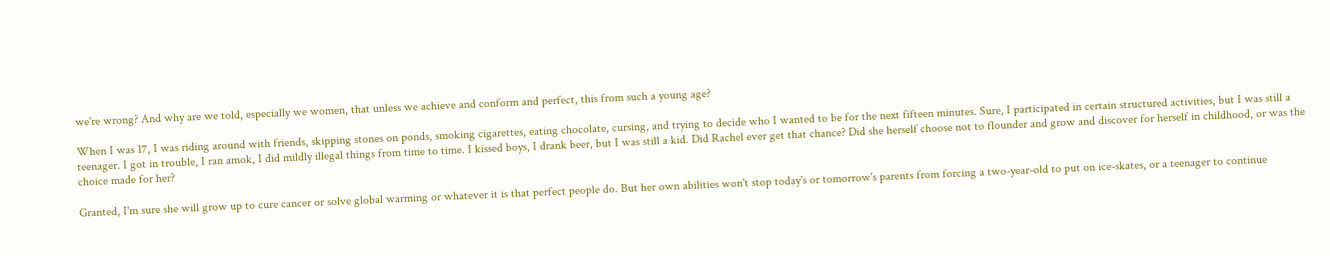we're wrong? And why are we told, especially we women, that unless we achieve and conform and perfect, this from such a young age?

When I was 17, I was riding around with friends, skipping stones on ponds, smoking cigarettes, eating chocolate, cursing, and trying to decide who I wanted to be for the next fifteen minutes. Sure, I participated in certain structured activities, but I was still a teenager. I got in trouble, I ran amok, I did mildly illegal things from time to time. I kissed boys, I drank beer, but I was still a kid. Did Rachel ever get that chance? Did she herself choose not to flounder and grow and discover for herself in childhood, or was the choice made for her?

Granted, I'm sure she will grow up to cure cancer or solve global warming or whatever it is that perfect people do. But her own abilities won't stop today's or tomorrow's parents from forcing a two-year-old to put on ice-skates, or a teenager to continue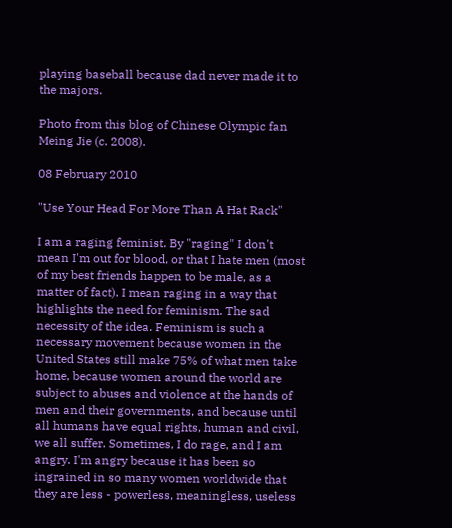playing baseball because dad never made it to the majors.

Photo from this blog of Chinese Olympic fan Meing Jie (c. 2008).

08 February 2010

"Use Your Head For More Than A Hat Rack"

I am a raging feminist. By "raging" I don't mean I'm out for blood, or that I hate men (most of my best friends happen to be male, as a matter of fact). I mean raging in a way that highlights the need for feminism. The sad necessity of the idea. Feminism is such a necessary movement because women in the United States still make 75% of what men take home, because women around the world are subject to abuses and violence at the hands of men and their governments, and because until all humans have equal rights, human and civil, we all suffer. Sometimes, I do rage, and I am angry. I'm angry because it has been so ingrained in so many women worldwide that they are less - powerless, meaningless, useless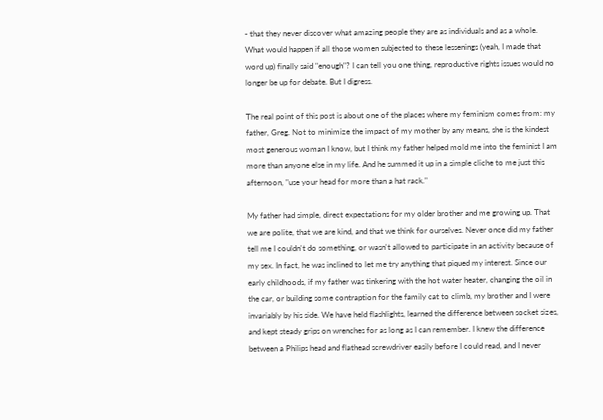- that they never discover what amazing people they are as individuals and as a whole. What would happen if all those women subjected to these lessenings (yeah, I made that word up) finally said "enough"? I can tell you one thing, reproductive rights issues would no longer be up for debate. But I digress.

The real point of this post is about one of the places where my feminism comes from: my father, Greg. Not to minimize the impact of my mother by any means, she is the kindest most generous woman I know, but I think my father helped mold me into the feminist I am more than anyone else in my life. And he summed it up in a simple cliche to me just this afternoon, "use your head for more than a hat rack."

My father had simple, direct expectations for my older brother and me growing up. That we are polite, that we are kind, and that we think for ourselves. Never once did my father tell me I couldn't do something, or wasn't allowed to participate in an activity because of my sex. In fact, he was inclined to let me try anything that piqued my interest. Since our early childhoods, if my father was tinkering with the hot water heater, changing the oil in the car, or building some contraption for the family cat to climb, my brother and I were invariably by his side. We have held flashlights, learned the difference between socket sizes, and kept steady grips on wrenches for as long as I can remember. I knew the difference between a Philips head and flathead screwdriver easily before I could read, and I never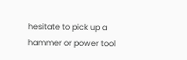hesitate to pick up a hammer or power tool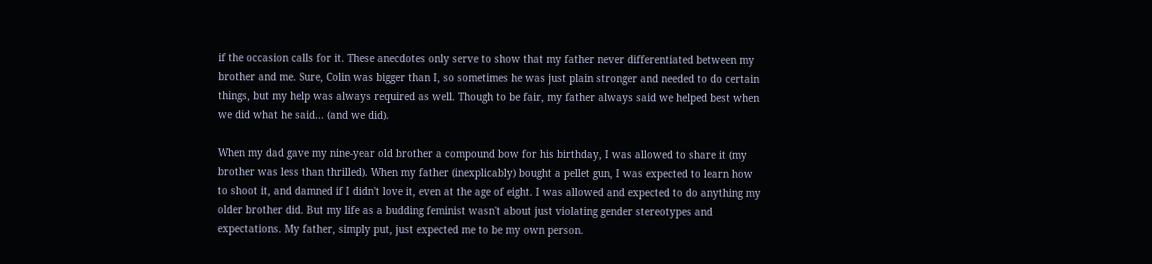if the occasion calls for it. These anecdotes only serve to show that my father never differentiated between my brother and me. Sure, Colin was bigger than I, so sometimes he was just plain stronger and needed to do certain things, but my help was always required as well. Though to be fair, my father always said we helped best when we did what he said... (and we did).

When my dad gave my nine-year old brother a compound bow for his birthday, I was allowed to share it (my brother was less than thrilled). When my father (inexplicably) bought a pellet gun, I was expected to learn how to shoot it, and damned if I didn't love it, even at the age of eight. I was allowed and expected to do anything my older brother did. But my life as a budding feminist wasn't about just violating gender stereotypes and expectations. My father, simply put, just expected me to be my own person.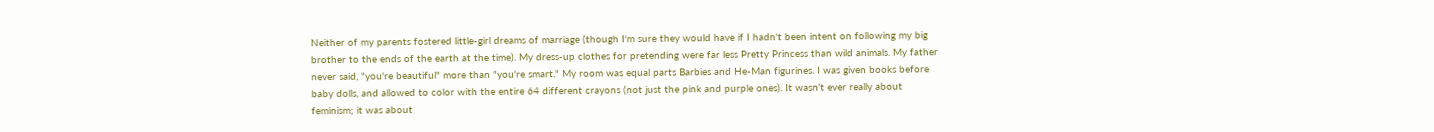Neither of my parents fostered little-girl dreams of marriage (though I'm sure they would have if I hadn't been intent on following my big brother to the ends of the earth at the time). My dress-up clothes for pretending were far less Pretty Princess than wild animals. My father never said, "you're beautiful" more than "you're smart." My room was equal parts Barbies and He-Man figurines. I was given books before baby dolls, and allowed to color with the entire 64 different crayons (not just the pink and purple ones). It wasn't ever really about feminism; it was about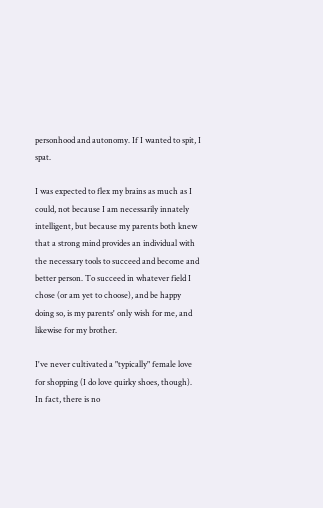personhood and autonomy. If I wanted to spit, I spat.

I was expected to flex my brains as much as I could, not because I am necessarily innately intelligent, but because my parents both knew that a strong mind provides an individual with the necessary tools to succeed and become and better person. To succeed in whatever field I chose (or am yet to choose), and be happy doing so, is my parents' only wish for me, and likewise for my brother.

I've never cultivated a "typically" female love for shopping (I do love quirky shoes, though). In fact, there is no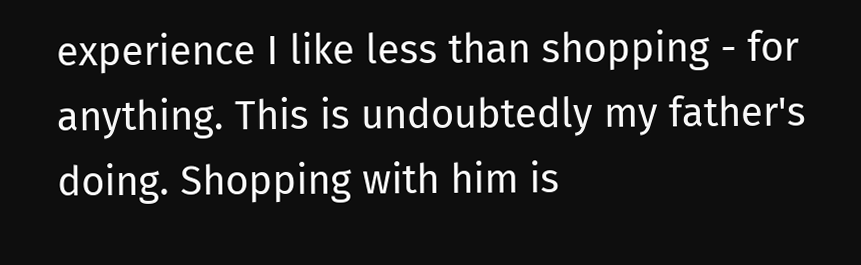experience I like less than shopping - for anything. This is undoubtedly my father's doing. Shopping with him is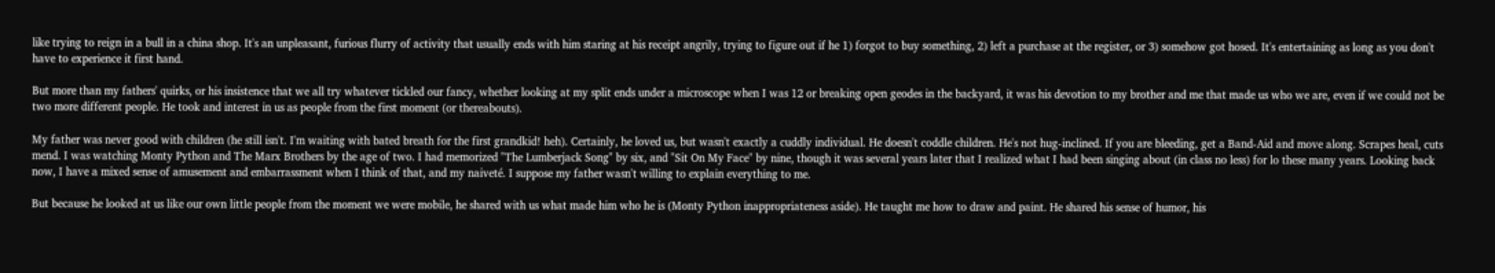like trying to reign in a bull in a china shop. It's an unpleasant, furious flurry of activity that usually ends with him staring at his receipt angrily, trying to figure out if he 1) forgot to buy something, 2) left a purchase at the register, or 3) somehow got hosed. It's entertaining as long as you don't have to experience it first hand.

But more than my fathers' quirks, or his insistence that we all try whatever tickled our fancy, whether looking at my split ends under a microscope when I was 12 or breaking open geodes in the backyard, it was his devotion to my brother and me that made us who we are, even if we could not be two more different people. He took and interest in us as people from the first moment (or thereabouts).

My father was never good with children (he still isn't. I'm waiting with bated breath for the first grandkid! heh). Certainly, he loved us, but wasn't exactly a cuddly individual. He doesn't coddle children. He's not hug-inclined. If you are bleeding, get a Band-Aid and move along. Scrapes heal, cuts mend. I was watching Monty Python and The Marx Brothers by the age of two. I had memorized "The Lumberjack Song" by six, and "Sit On My Face" by nine, though it was several years later that I realized what I had been singing about (in class no less) for lo these many years. Looking back now, I have a mixed sense of amusement and embarrassment when I think of that, and my naiveté. I suppose my father wasn't willing to explain everything to me.

But because he looked at us like our own little people from the moment we were mobile, he shared with us what made him who he is (Monty Python inappropriateness aside). He taught me how to draw and paint. He shared his sense of humor, his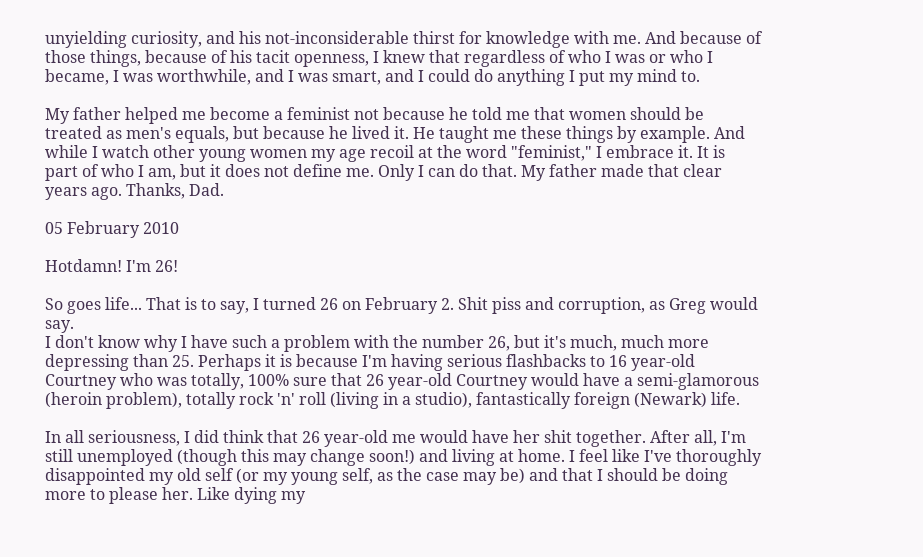unyielding curiosity, and his not-inconsiderable thirst for knowledge with me. And because of those things, because of his tacit openness, I knew that regardless of who I was or who I became, I was worthwhile, and I was smart, and I could do anything I put my mind to.

My father helped me become a feminist not because he told me that women should be treated as men's equals, but because he lived it. He taught me these things by example. And while I watch other young women my age recoil at the word "feminist," I embrace it. It is part of who I am, but it does not define me. Only I can do that. My father made that clear years ago. Thanks, Dad.

05 February 2010

Hotdamn! I'm 26!

So goes life... That is to say, I turned 26 on February 2. Shit piss and corruption, as Greg would say.
I don't know why I have such a problem with the number 26, but it's much, much more depressing than 25. Perhaps it is because I'm having serious flashbacks to 16 year-old Courtney who was totally, 100% sure that 26 year-old Courtney would have a semi-glamorous (heroin problem), totally rock 'n' roll (living in a studio), fantastically foreign (Newark) life.

In all seriousness, I did think that 26 year-old me would have her shit together. After all, I'm still unemployed (though this may change soon!) and living at home. I feel like I've thoroughly disappointed my old self (or my young self, as the case may be) and that I should be doing more to please her. Like dying my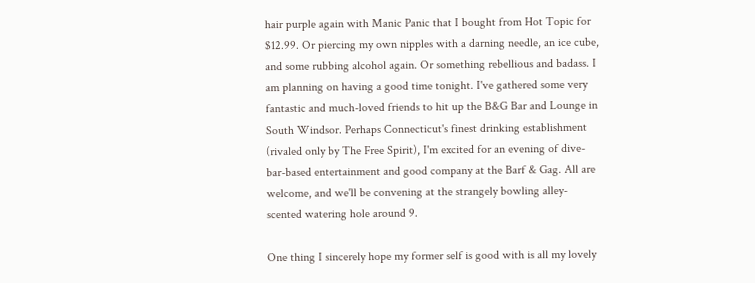hair purple again with Manic Panic that I bought from Hot Topic for $12.99. Or piercing my own nipples with a darning needle, an ice cube, and some rubbing alcohol again. Or something rebellious and badass. I am planning on having a good time tonight. I've gathered some very fantastic and much-loved friends to hit up the B&G Bar and Lounge in South Windsor. Perhaps Connecticut's finest drinking establishment (rivaled only by The Free Spirit), I'm excited for an evening of dive-bar-based entertainment and good company at the Barf & Gag. All are welcome, and we'll be convening at the strangely bowling alley-scented watering hole around 9.

One thing I sincerely hope my former self is good with is all my lovely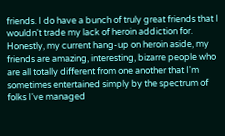friends. I do have a bunch of truly great friends that I wouldn't trade my lack of heroin addiction for. Honestly, my current hang-up on heroin aside, my friends are amazing, interesting, bizarre people who are all totally different from one another that I'm sometimes entertained simply by the spectrum of folks I've managed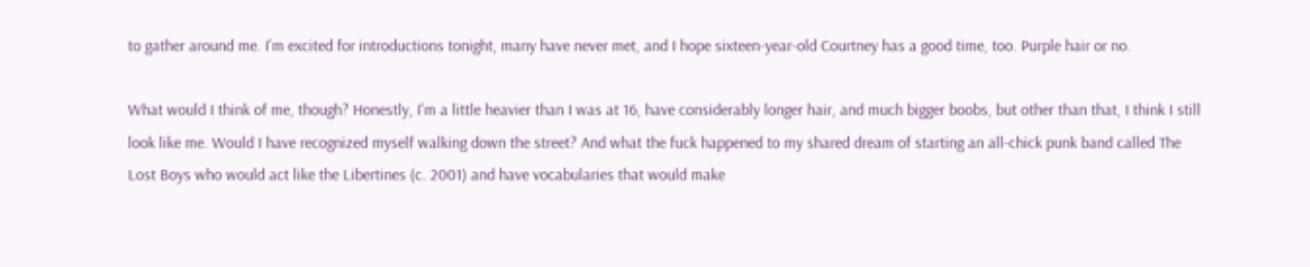to gather around me. I'm excited for introductions tonight, many have never met, and I hope sixteen-year-old Courtney has a good time, too. Purple hair or no.

What would I think of me, though? Honestly, I'm a little heavier than I was at 16, have considerably longer hair, and much bigger boobs, but other than that, I think I still look like me. Would I have recognized myself walking down the street? And what the fuck happened to my shared dream of starting an all-chick punk band called The Lost Boys who would act like the Libertines (c. 2001) and have vocabularies that would make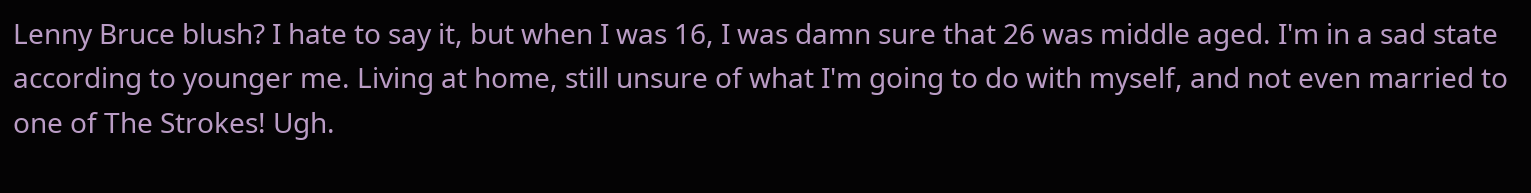Lenny Bruce blush? I hate to say it, but when I was 16, I was damn sure that 26 was middle aged. I'm in a sad state according to younger me. Living at home, still unsure of what I'm going to do with myself, and not even married to one of The Strokes! Ugh.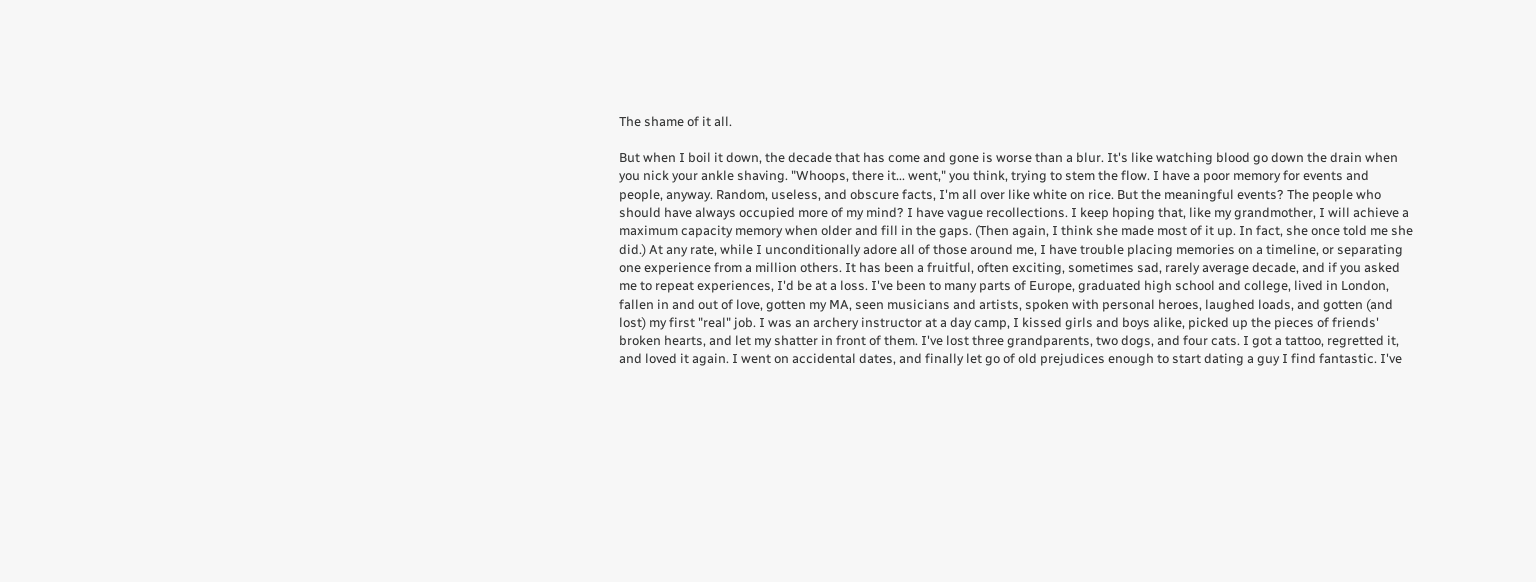The shame of it all.

But when I boil it down, the decade that has come and gone is worse than a blur. It's like watching blood go down the drain when you nick your ankle shaving. "Whoops, there it... went," you think, trying to stem the flow. I have a poor memory for events and people, anyway. Random, useless, and obscure facts, I'm all over like white on rice. But the meaningful events? The people who should have always occupied more of my mind? I have vague recollections. I keep hoping that, like my grandmother, I will achieve a maximum capacity memory when older and fill in the gaps. (Then again, I think she made most of it up. In fact, she once told me she did.) At any rate, while I unconditionally adore all of those around me, I have trouble placing memories on a timeline, or separating one experience from a million others. It has been a fruitful, often exciting, sometimes sad, rarely average decade, and if you asked me to repeat experiences, I'd be at a loss. I've been to many parts of Europe, graduated high school and college, lived in London, fallen in and out of love, gotten my MA, seen musicians and artists, spoken with personal heroes, laughed loads, and gotten (and lost) my first "real" job. I was an archery instructor at a day camp, I kissed girls and boys alike, picked up the pieces of friends' broken hearts, and let my shatter in front of them. I've lost three grandparents, two dogs, and four cats. I got a tattoo, regretted it, and loved it again. I went on accidental dates, and finally let go of old prejudices enough to start dating a guy I find fantastic. I've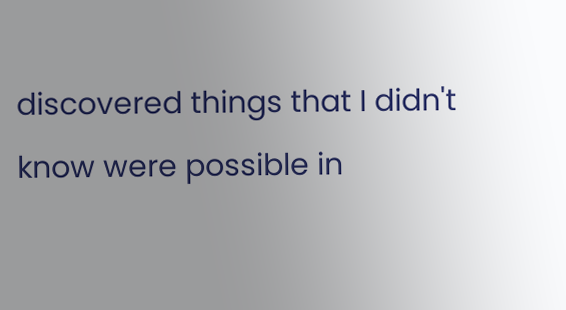discovered things that I didn't know were possible in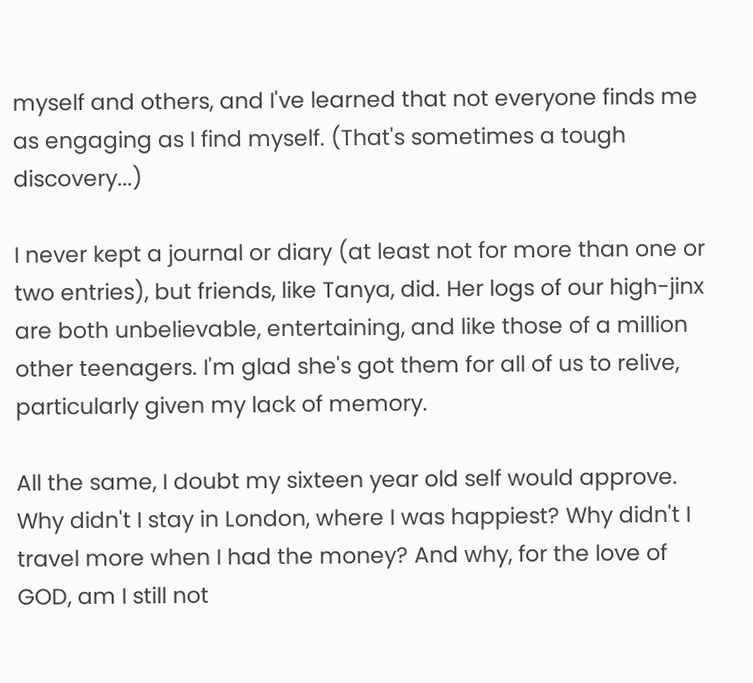myself and others, and I've learned that not everyone finds me as engaging as I find myself. (That's sometimes a tough discovery...)

I never kept a journal or diary (at least not for more than one or two entries), but friends, like Tanya, did. Her logs of our high-jinx are both unbelievable, entertaining, and like those of a million other teenagers. I'm glad she's got them for all of us to relive, particularly given my lack of memory.

All the same, I doubt my sixteen year old self would approve. Why didn't I stay in London, where I was happiest? Why didn't I travel more when I had the money? And why, for the love of GOD, am I still not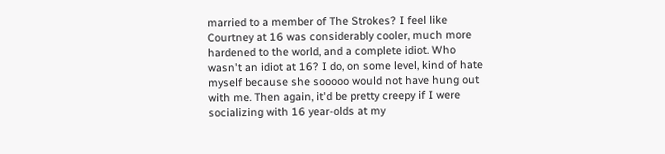married to a member of The Strokes? I feel like Courtney at 16 was considerably cooler, much more hardened to the world, and a complete idiot. Who wasn't an idiot at 16? I do, on some level, kind of hate myself because she sooooo would not have hung out with me. Then again, it'd be pretty creepy if I were socializing with 16 year-olds at my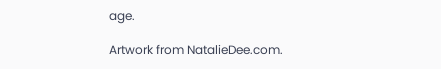age.

Artwork from NatalieDee.com.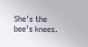She's the bee's knees.